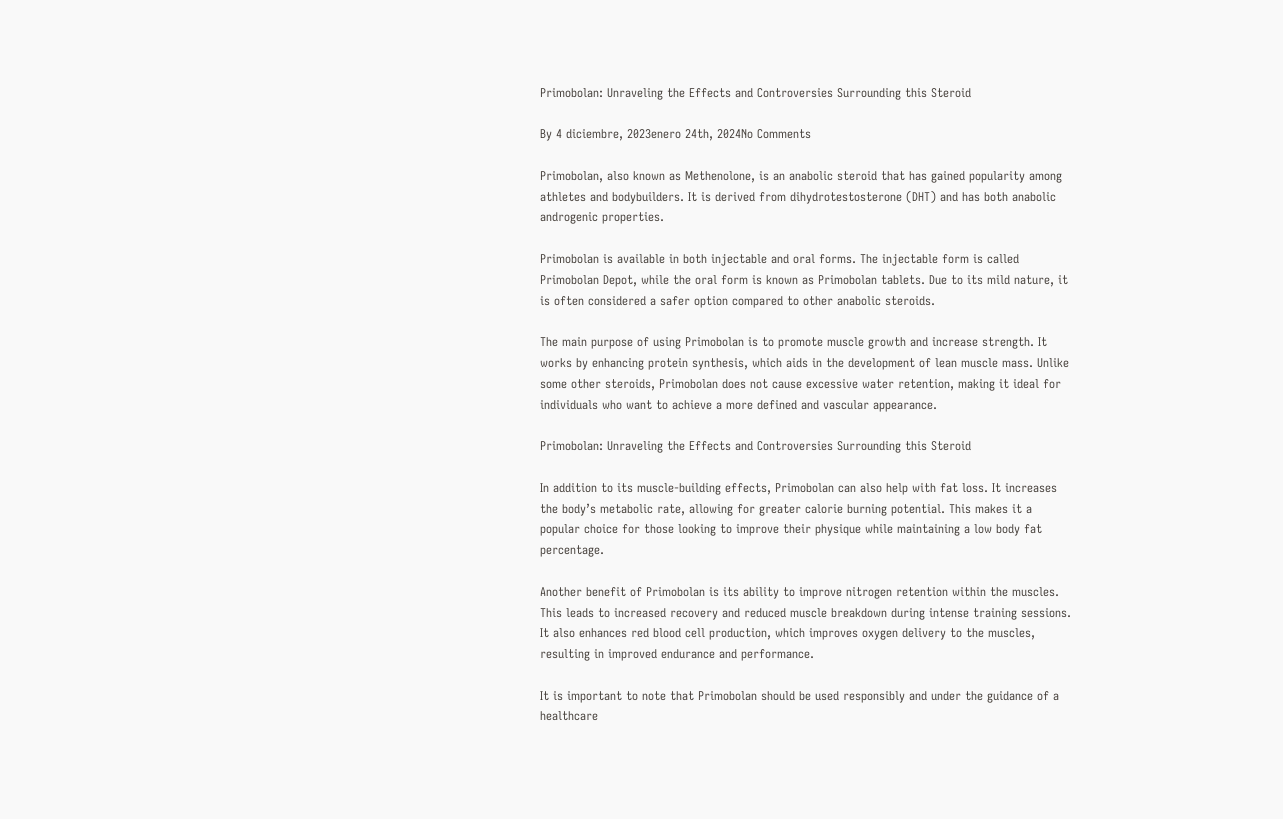Primobolan: Unraveling the Effects and Controversies Surrounding this Steroid

By 4 diciembre, 2023enero 24th, 2024No Comments

Primobolan, also known as Methenolone, is an anabolic steroid that has gained popularity among athletes and bodybuilders. It is derived from dihydrotestosterone (DHT) and has both anabolic androgenic properties.

Primobolan is available in both injectable and oral forms. The injectable form is called Primobolan Depot, while the oral form is known as Primobolan tablets. Due to its mild nature, it is often considered a safer option compared to other anabolic steroids.

The main purpose of using Primobolan is to promote muscle growth and increase strength. It works by enhancing protein synthesis, which aids in the development of lean muscle mass. Unlike some other steroids, Primobolan does not cause excessive water retention, making it ideal for individuals who want to achieve a more defined and vascular appearance.

Primobolan: Unraveling the Effects and Controversies Surrounding this Steroid

In addition to its muscle-building effects, Primobolan can also help with fat loss. It increases the body’s metabolic rate, allowing for greater calorie burning potential. This makes it a popular choice for those looking to improve their physique while maintaining a low body fat percentage.

Another benefit of Primobolan is its ability to improve nitrogen retention within the muscles. This leads to increased recovery and reduced muscle breakdown during intense training sessions. It also enhances red blood cell production, which improves oxygen delivery to the muscles, resulting in improved endurance and performance.

It is important to note that Primobolan should be used responsibly and under the guidance of a healthcare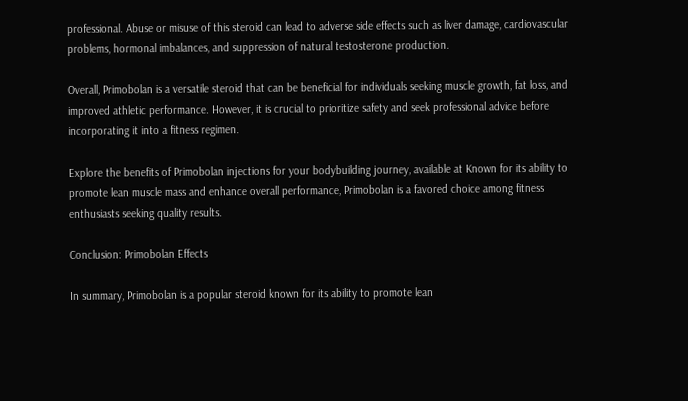professional. Abuse or misuse of this steroid can lead to adverse side effects such as liver damage, cardiovascular problems, hormonal imbalances, and suppression of natural testosterone production.

Overall, Primobolan is a versatile steroid that can be beneficial for individuals seeking muscle growth, fat loss, and improved athletic performance. However, it is crucial to prioritize safety and seek professional advice before incorporating it into a fitness regimen.

Explore the benefits of Primobolan injections for your bodybuilding journey, available at Known for its ability to promote lean muscle mass and enhance overall performance, Primobolan is a favored choice among fitness enthusiasts seeking quality results.

Conclusion: Primobolan Effects

In summary, Primobolan is a popular steroid known for its ability to promote lean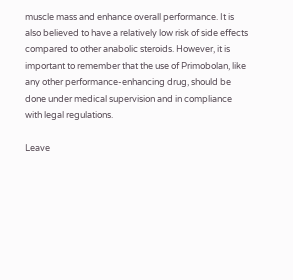muscle mass and enhance overall performance. It is also believed to have a relatively low risk of side effects compared to other anabolic steroids. However, it is important to remember that the use of Primobolan, like any other performance-enhancing drug, should be done under medical supervision and in compliance with legal regulations.

Leave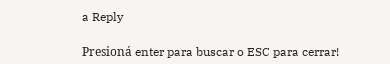a Reply

Presioná enter para buscar o ESC para cerrar!